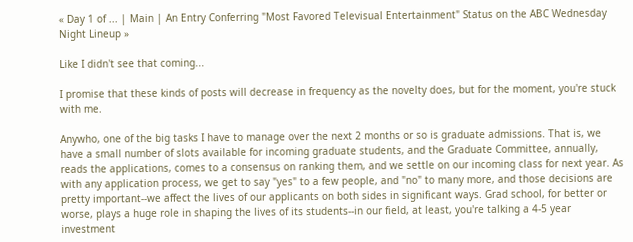« Day 1 of ... | Main | An Entry Conferring "Most Favored Televisual Entertainment" Status on the ABC Wednesday Night Lineup »

Like I didn't see that coming...

I promise that these kinds of posts will decrease in frequency as the novelty does, but for the moment, you're stuck with me.

Anywho, one of the big tasks I have to manage over the next 2 months or so is graduate admissions. That is, we have a small number of slots available for incoming graduate students, and the Graduate Committee, annually, reads the applications, comes to a consensus on ranking them, and we settle on our incoming class for next year. As with any application process, we get to say "yes" to a few people, and "no" to many more, and those decisions are pretty important--we affect the lives of our applicants on both sides in significant ways. Grad school, for better or worse, plays a huge role in shaping the lives of its students--in our field, at least, you're talking a 4-5 year investment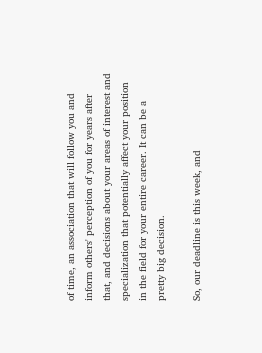of time, an association that will follow you and inform others' perception of you for years after that, and decisions about your areas of interest and specialization that potentially affect your position in the field for your entire career. It can be a pretty big decision.

So, our deadline is this week, and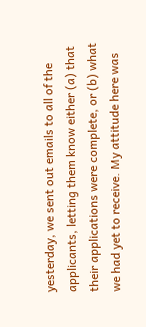yesterday, we sent out emails to all of the applicants, letting them know either (a) that their applications were complete, or (b) what we had yet to receive. My attitude here was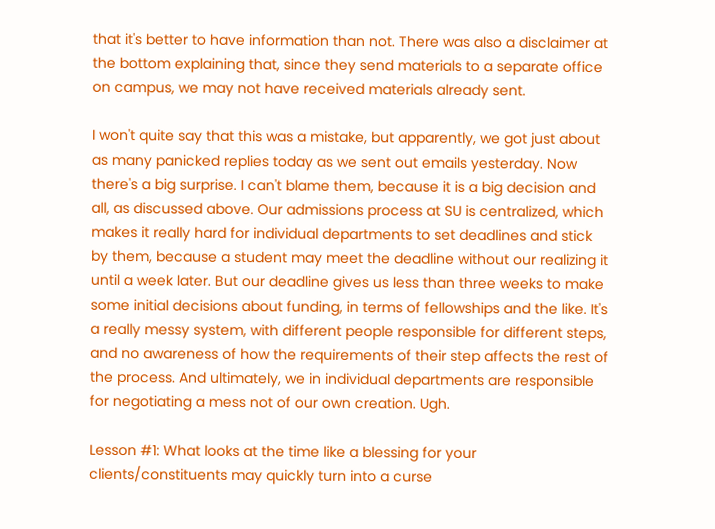that it's better to have information than not. There was also a disclaimer at the bottom explaining that, since they send materials to a separate office on campus, we may not have received materials already sent.

I won't quite say that this was a mistake, but apparently, we got just about as many panicked replies today as we sent out emails yesterday. Now there's a big surprise. I can't blame them, because it is a big decision and all, as discussed above. Our admissions process at SU is centralized, which makes it really hard for individual departments to set deadlines and stick by them, because a student may meet the deadline without our realizing it until a week later. But our deadline gives us less than three weeks to make some initial decisions about funding, in terms of fellowships and the like. It's a really messy system, with different people responsible for different steps, and no awareness of how the requirements of their step affects the rest of the process. And ultimately, we in individual departments are responsible for negotiating a mess not of our own creation. Ugh.

Lesson #1: What looks at the time like a blessing for your clients/constituents may quickly turn into a curse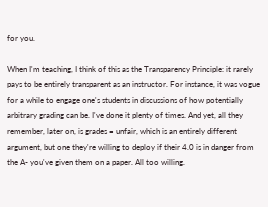for you.

When I'm teaching, I think of this as the Transparency Principle: it rarely pays to be entirely transparent as an instructor. For instance, it was vogue for a while to engage one's students in discussions of how potentially arbitrary grading can be. I've done it plenty of times. And yet, all they remember, later on, is grades = unfair, which is an entirely different argument, but one they're willing to deploy if their 4.0 is in danger from the A- you've given them on a paper. All too willing.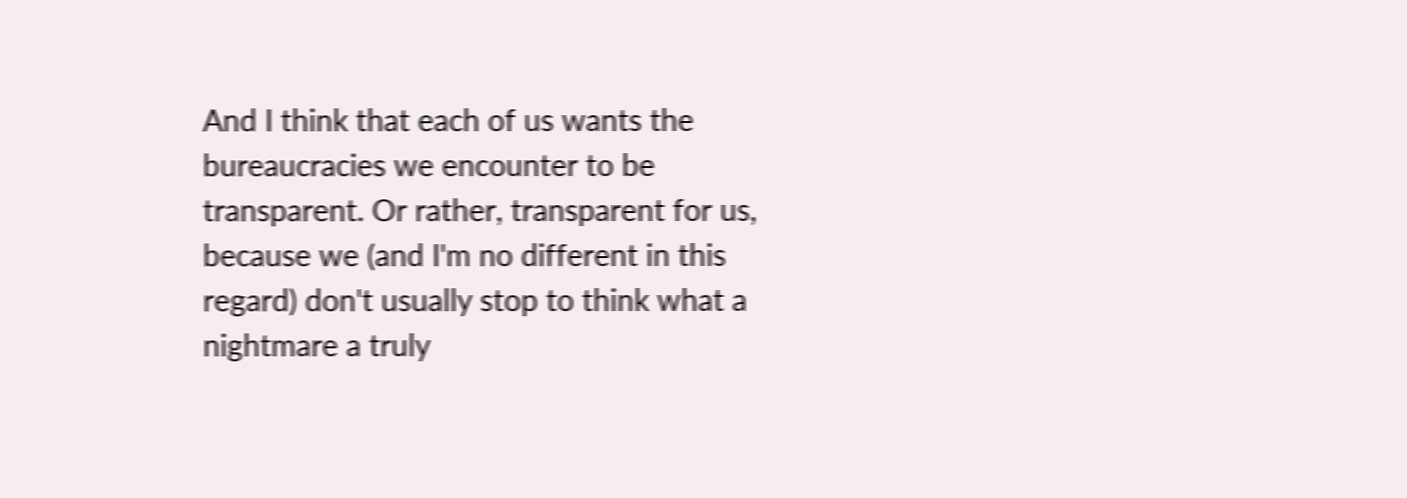And I think that each of us wants the bureaucracies we encounter to be transparent. Or rather, transparent for us, because we (and I'm no different in this regard) don't usually stop to think what a nightmare a truly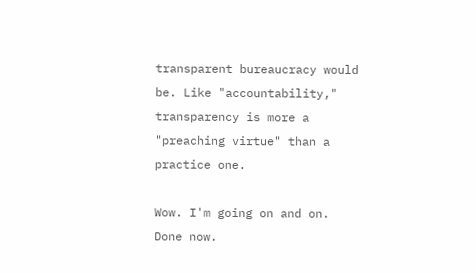transparent bureaucracy would be. Like "accountability," transparency is more a "preaching virtue" than a practice one.

Wow. I'm going on and on. Done now.